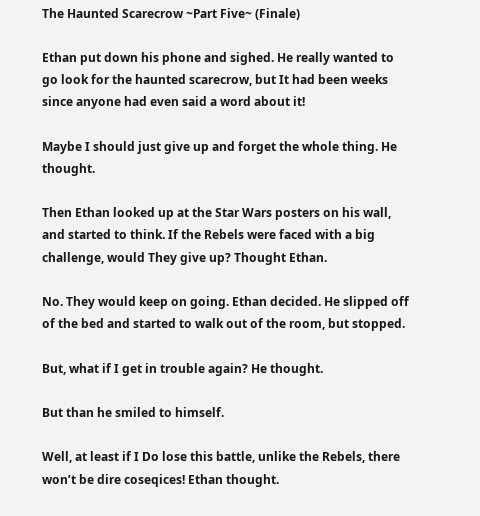The Haunted Scarecrow ~Part Five~ (Finale)

Ethan put down his phone and sighed. He really wanted to go look for the haunted scarecrow, but It had been weeks since anyone had even said a word about it!

Maybe I should just give up and forget the whole thing. He thought.

Then Ethan looked up at the Star Wars posters on his wall, and started to think. If the Rebels were faced with a big challenge, would They give up? Thought Ethan.

No. They would keep on going. Ethan decided. He slipped off of the bed and started to walk out of the room, but stopped.

But, what if I get in trouble again? He thought.

But than he smiled to himself.

Well, at least if I Do lose this battle, unlike the Rebels, there won’t be dire coseqices! Ethan thought.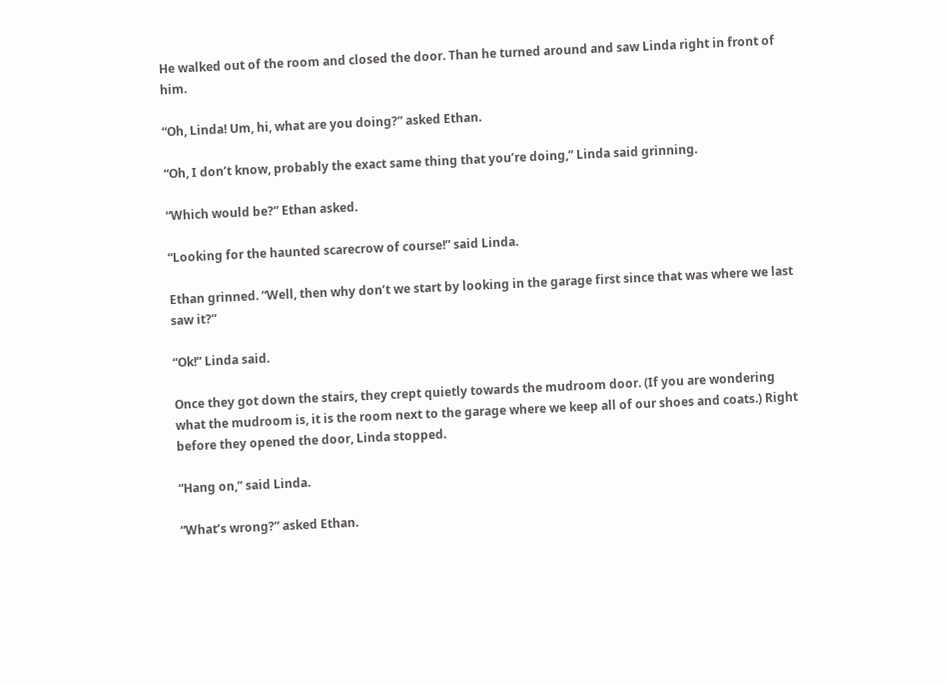He walked out of the room and closed the door. Than he turned around and saw Linda right in front of him.

“Oh, Linda! Um, hi, what are you doing?” asked Ethan.

“Oh, I don’t know, probably the exact same thing that you’re doing,” Linda said grinning.

“Which would be?” Ethan asked.

“Looking for the haunted scarecrow of course!” said Linda.

Ethan grinned. “Well, then why don’t we start by looking in the garage first since that was where we last saw it?”

“Ok!” Linda said.

Once they got down the stairs, they crept quietly towards the mudroom door. (If you are wondering what the mudroom is, it is the room next to the garage where we keep all of our shoes and coats.) Right before they opened the door, Linda stopped.

“Hang on,” said Linda.

“What’s wrong?” asked Ethan.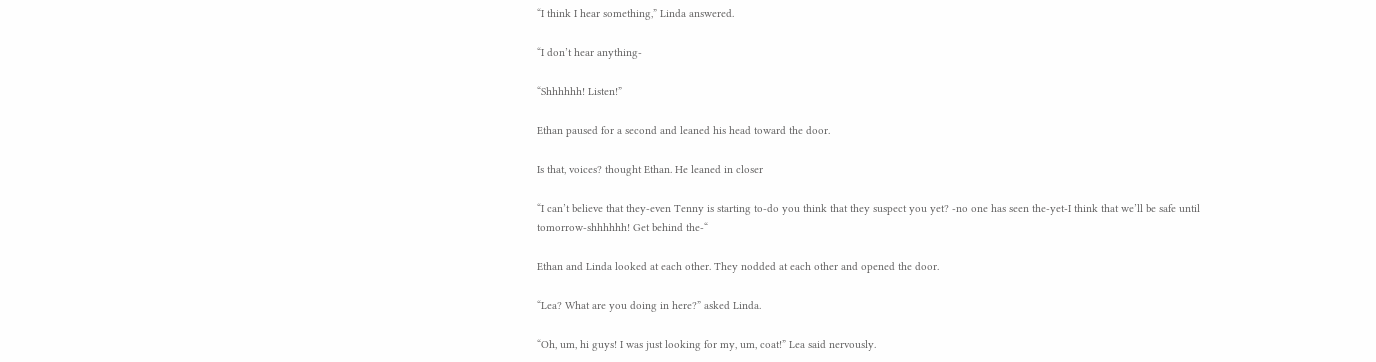“I think I hear something,” Linda answered.

“I don’t hear anything-

“Shhhhhh! Listen!”

Ethan paused for a second and leaned his head toward the door.

Is that, voices? thought Ethan. He leaned in closer

“I can’t believe that they-even Tenny is starting to-do you think that they suspect you yet? -no one has seen the-yet-I think that we’ll be safe until tomorrow-shhhhhh! Get behind the-“

Ethan and Linda looked at each other. They nodded at each other and opened the door.

“Lea? What are you doing in here?” asked Linda.

“Oh, um, hi guys! I was just looking for my, um, coat!” Lea said nervously.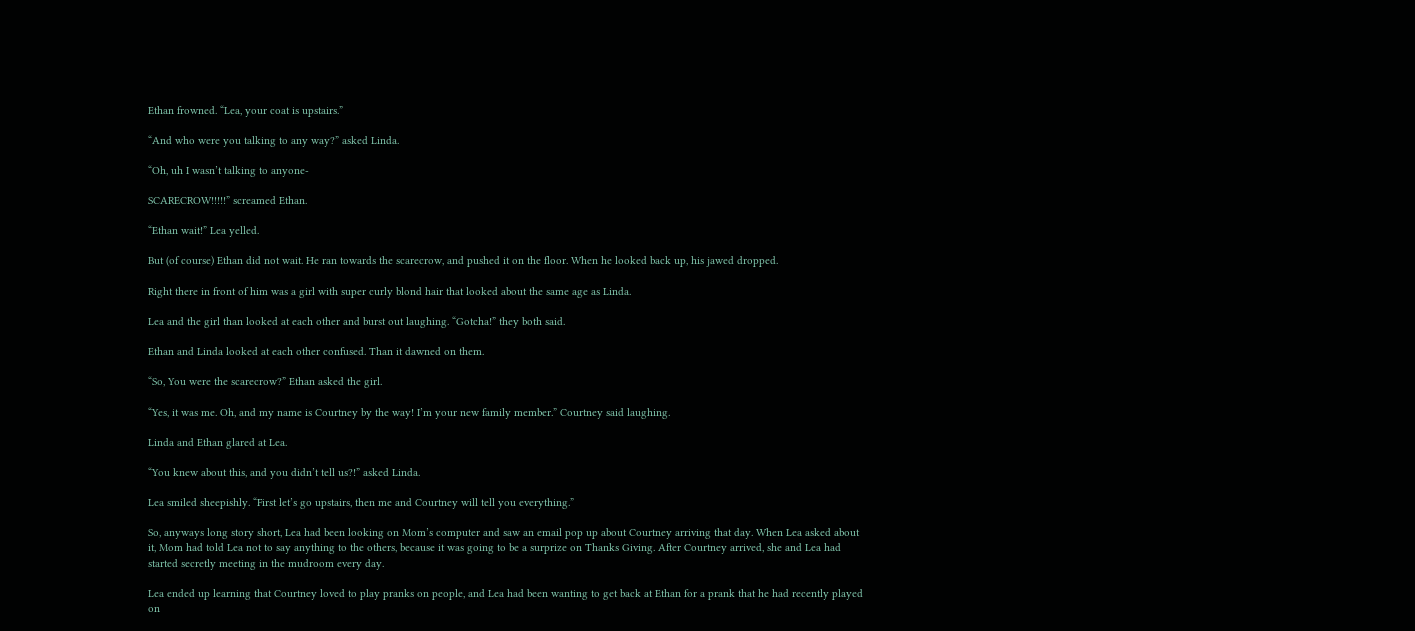Ethan frowned. “Lea, your coat is upstairs.”

“And who were you talking to any way?” asked Linda.

“Oh, uh I wasn’t talking to anyone-

SCARECROW!!!!!” screamed Ethan.

“Ethan wait!” Lea yelled.

But (of course) Ethan did not wait. He ran towards the scarecrow, and pushed it on the floor. When he looked back up, his jawed dropped.

Right there in front of him was a girl with super curly blond hair that looked about the same age as Linda.

Lea and the girl than looked at each other and burst out laughing. “Gotcha!” they both said.

Ethan and Linda looked at each other confused. Than it dawned on them.

“So, You were the scarecrow?” Ethan asked the girl.

“Yes, it was me. Oh, and my name is Courtney by the way! I’m your new family member.” Courtney said laughing.

Linda and Ethan glared at Lea.

“You knew about this, and you didn’t tell us?!” asked Linda.

Lea smiled sheepishly. “First let’s go upstairs, then me and Courtney will tell you everything.”

So, anyways long story short, Lea had been looking on Mom’s computer and saw an email pop up about Courtney arriving that day. When Lea asked about it, Mom had told Lea not to say anything to the others, because it was going to be a surprize on Thanks Giving. After Courtney arrived, she and Lea had started secretly meeting in the mudroom every day.

Lea ended up learning that Courtney loved to play pranks on people, and Lea had been wanting to get back at Ethan for a prank that he had recently played on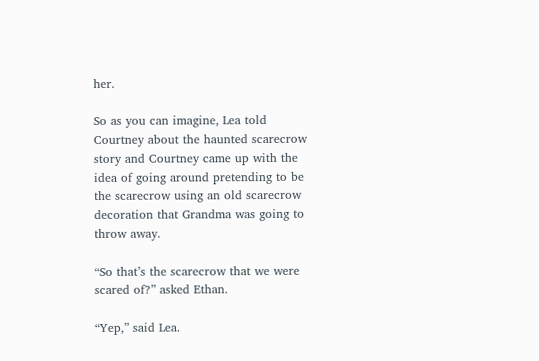her.

So as you can imagine, Lea told Courtney about the haunted scarecrow story and Courtney came up with the idea of going around pretending to be the scarecrow using an old scarecrow decoration that Grandma was going to throw away.

“So that’s the scarecrow that we were scared of?” asked Ethan.

“Yep,” said Lea.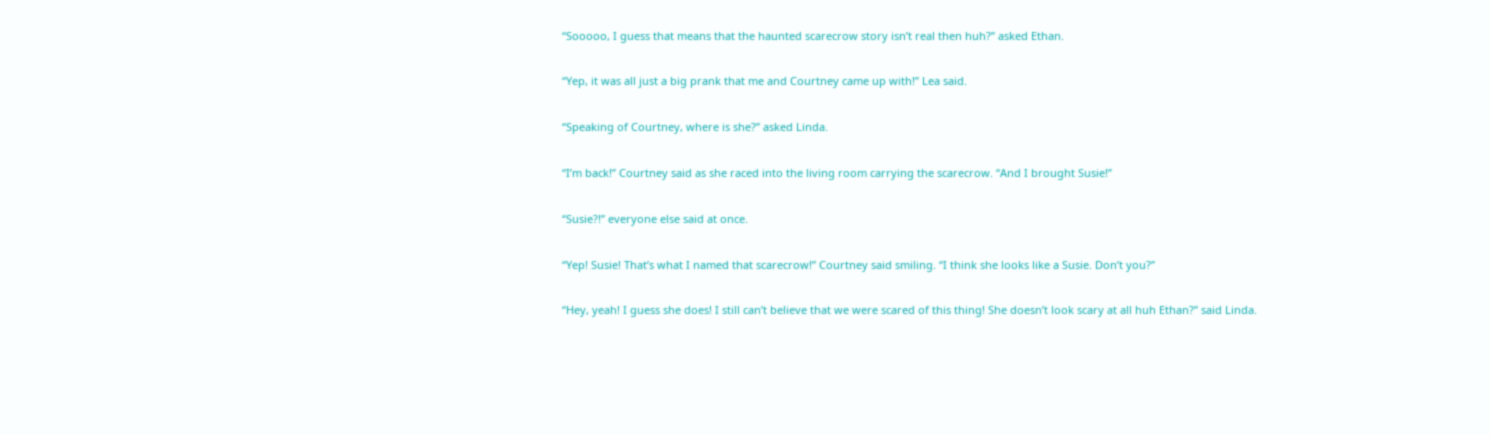“Sooooo, I guess that means that the haunted scarecrow story isn’t real then huh?” asked Ethan.

“Yep, it was all just a big prank that me and Courtney came up with!” Lea said.

“Speaking of Courtney, where is she?” asked Linda.

“I’m back!” Courtney said as she raced into the living room carrying the scarecrow. “And I brought Susie!”

“Susie?!” everyone else said at once.

“Yep! Susie! That’s what I named that scarecrow!” Courtney said smiling. “I think she looks like a Susie. Don’t you?”

“Hey, yeah! I guess she does! I still can’t believe that we were scared of this thing! She doesn’t look scary at all huh Ethan?” said Linda.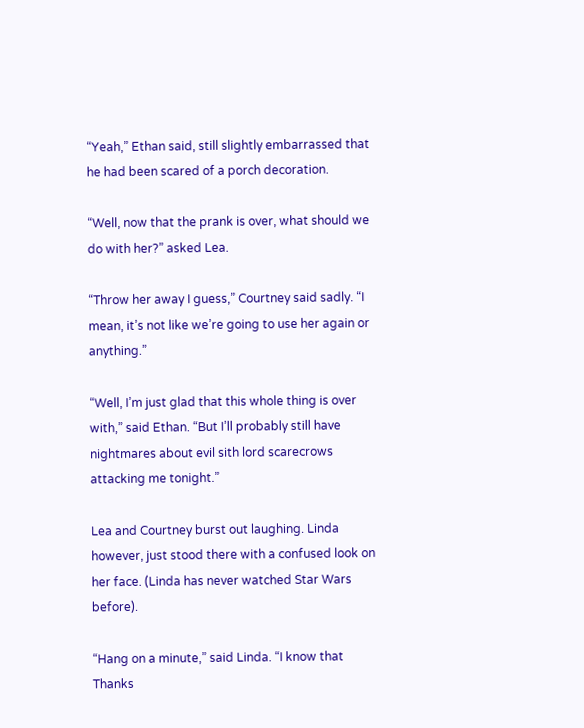“Yeah,” Ethan said, still slightly embarrassed that he had been scared of a porch decoration.

“Well, now that the prank is over, what should we do with her?” asked Lea.

“Throw her away I guess,” Courtney said sadly. “I mean, it’s not like we’re going to use her again or anything.”

“Well, I’m just glad that this whole thing is over with,” said Ethan. “But I’ll probably still have nightmares about evil sith lord scarecrows attacking me tonight.”

Lea and Courtney burst out laughing. Linda however, just stood there with a confused look on her face. (Linda has never watched Star Wars before).

“Hang on a minute,” said Linda. “I know that Thanks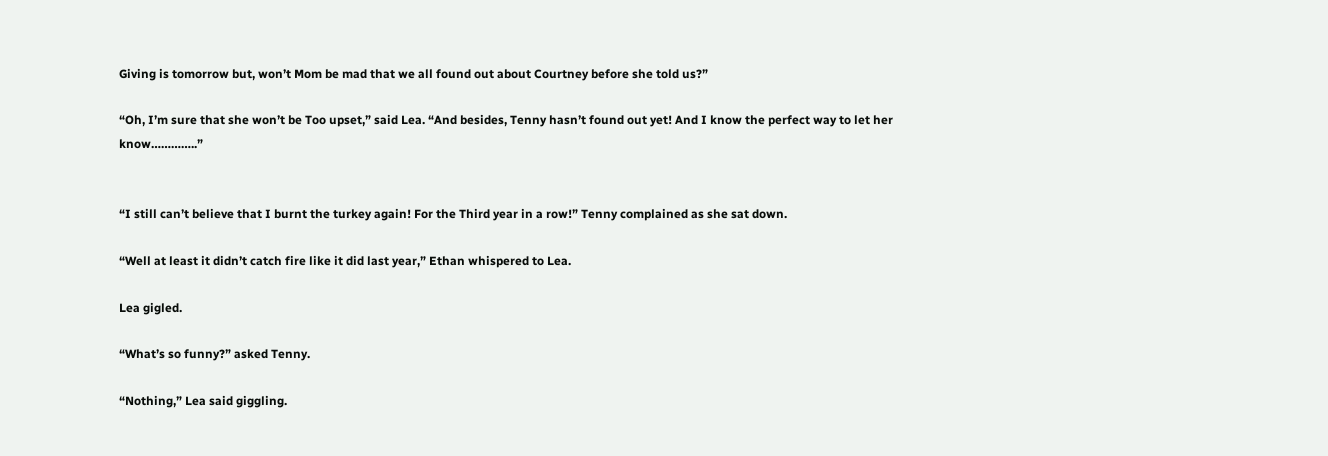Giving is tomorrow but, won’t Mom be mad that we all found out about Courtney before she told us?”

“Oh, I’m sure that she won’t be Too upset,” said Lea. “And besides, Tenny hasn’t found out yet! And I know the perfect way to let her know…………..”


“I still can’t believe that I burnt the turkey again! For the Third year in a row!” Tenny complained as she sat down.

“Well at least it didn’t catch fire like it did last year,” Ethan whispered to Lea.

Lea gigled.

“What’s so funny?” asked Tenny.

“Nothing,” Lea said giggling.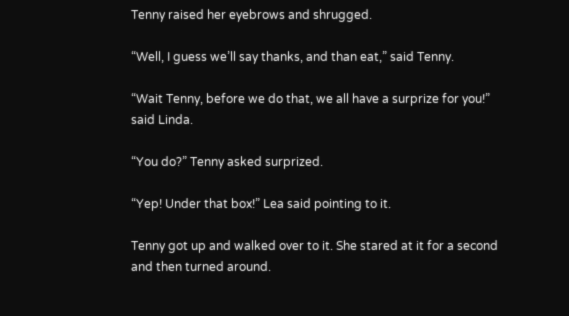Tenny raised her eyebrows and shrugged.

“Well, I guess we’ll say thanks, and than eat,” said Tenny.

“Wait Tenny, before we do that, we all have a surprize for you!” said Linda.

“You do?” Tenny asked surprized.

“Yep! Under that box!” Lea said pointing to it.

Tenny got up and walked over to it. She stared at it for a second and then turned around.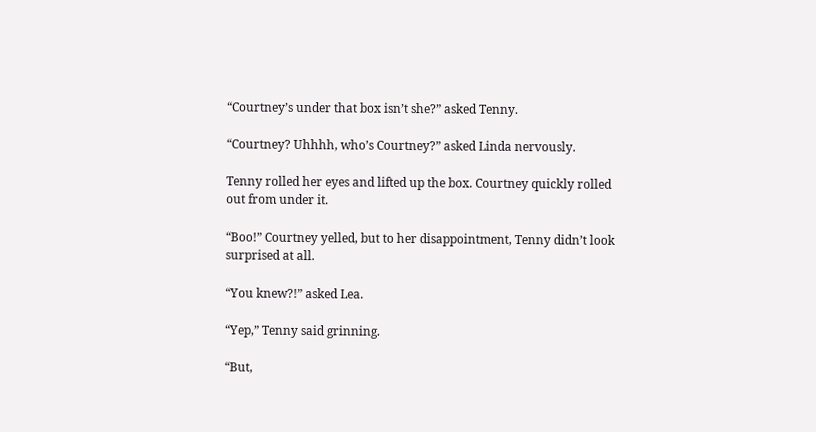“Courtney’s under that box isn’t she?” asked Tenny.

“Courtney? Uhhhh, who’s Courtney?” asked Linda nervously.

Tenny rolled her eyes and lifted up the box. Courtney quickly rolled out from under it.

“Boo!” Courtney yelled, but to her disappointment, Tenny didn’t look surprised at all.

“You knew?!” asked Lea.

“Yep,” Tenny said grinning.

“But,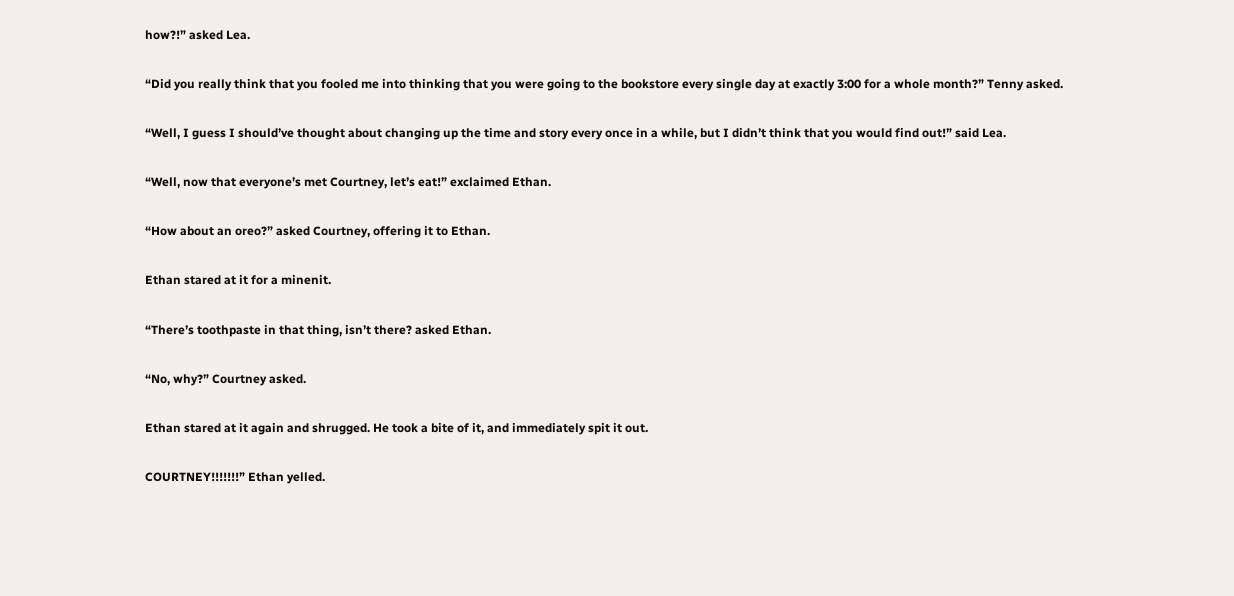how?!” asked Lea.

“Did you really think that you fooled me into thinking that you were going to the bookstore every single day at exactly 3:00 for a whole month?” Tenny asked.

“Well, I guess I should’ve thought about changing up the time and story every once in a while, but I didn’t think that you would find out!” said Lea.

“Well, now that everyone’s met Courtney, let’s eat!” exclaimed Ethan.

“How about an oreo?” asked Courtney, offering it to Ethan.

Ethan stared at it for a minenit.

“There’s toothpaste in that thing, isn’t there? asked Ethan.

“No, why?” Courtney asked.

Ethan stared at it again and shrugged. He took a bite of it, and immediately spit it out.

COURTNEY!!!!!!!” Ethan yelled.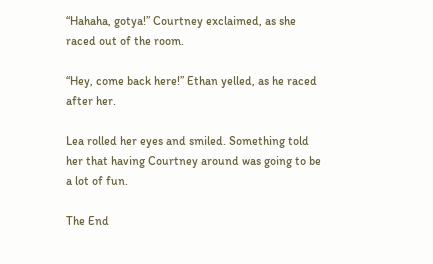“Hahaha, gotya!” Courtney exclaimed, as she raced out of the room.

“Hey, come back here!” Ethan yelled, as he raced after her.

Lea rolled her eyes and smiled. Something told her that having Courtney around was going to be a lot of fun.

The End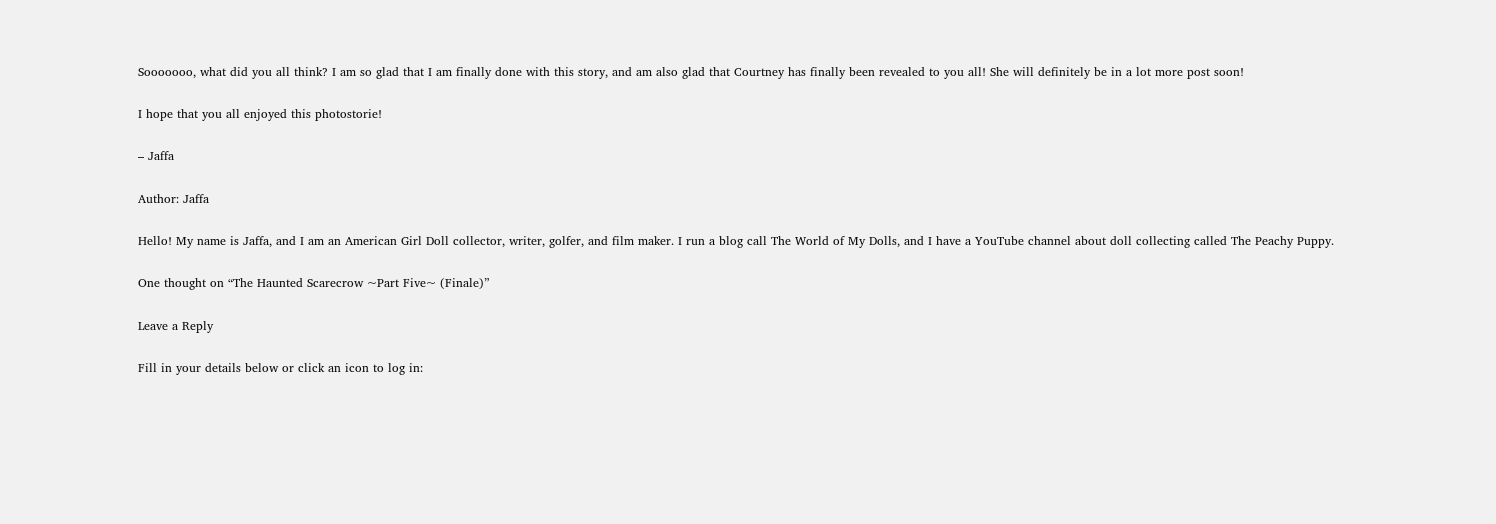Sooooooo, what did you all think? I am so glad that I am finally done with this story, and am also glad that Courtney has finally been revealed to you all! She will definitely be in a lot more post soon!

I hope that you all enjoyed this photostorie!

– Jaffa

Author: Jaffa

Hello! My name is Jaffa, and I am an American Girl Doll collector, writer, golfer, and film maker. I run a blog call The World of My Dolls, and I have a YouTube channel about doll collecting called The Peachy Puppy.

One thought on “The Haunted Scarecrow ~Part Five~ (Finale)”

Leave a Reply

Fill in your details below or click an icon to log in: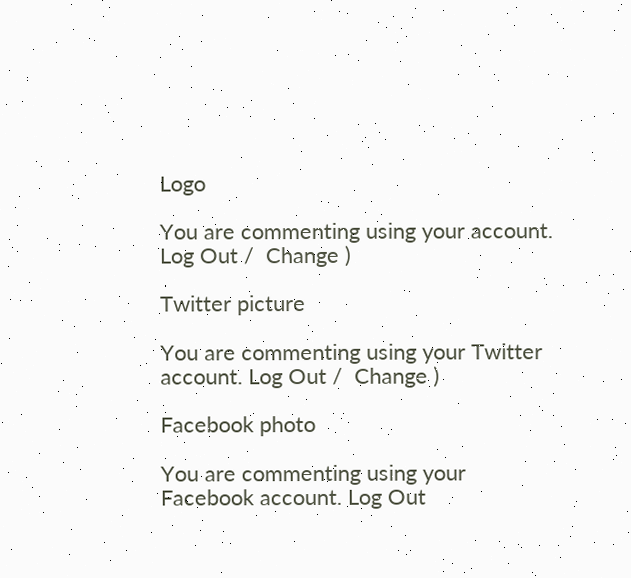Logo

You are commenting using your account. Log Out /  Change )

Twitter picture

You are commenting using your Twitter account. Log Out /  Change )

Facebook photo

You are commenting using your Facebook account. Log Out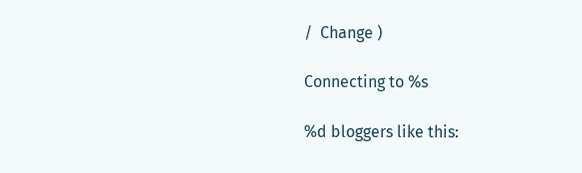/  Change )

Connecting to %s

%d bloggers like this: